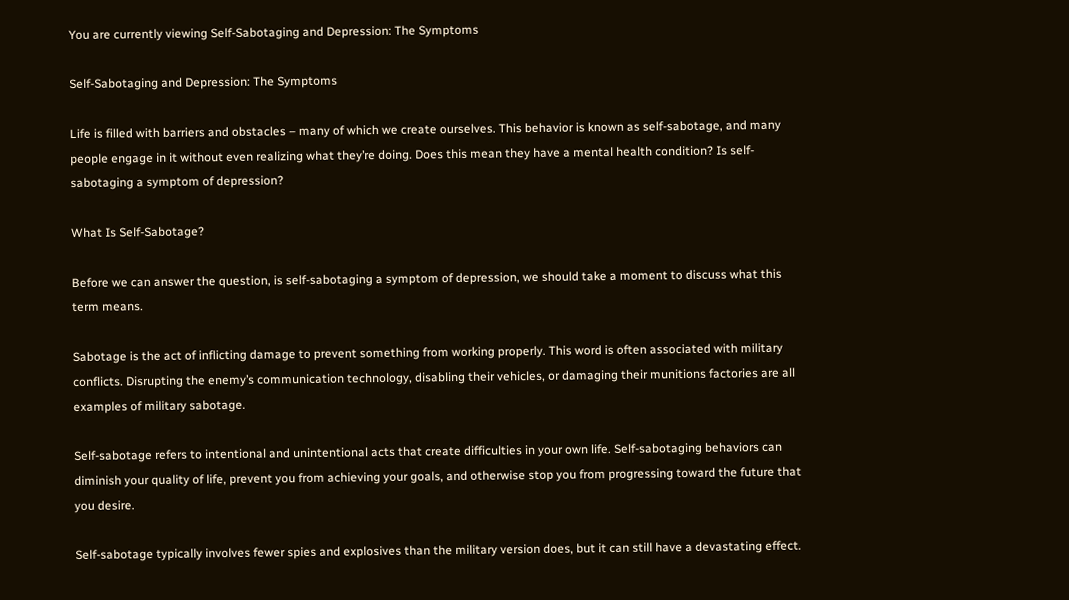You are currently viewing Self-Sabotaging and Depression: The Symptoms

Self-Sabotaging and Depression: The Symptoms

Life is filled with barriers and obstacles – many of which we create ourselves. This behavior is known as self-sabotage, and many people engage in it without even realizing what they’re doing. Does this mean they have a mental health condition? Is self-sabotaging a symptom of depression?

What Is Self-Sabotage?

Before we can answer the question, is self-sabotaging a symptom of depression, we should take a moment to discuss what this term means.

Sabotage is the act of inflicting damage to prevent something from working properly. This word is often associated with military conflicts. Disrupting the enemy’s communication technology, disabling their vehicles, or damaging their munitions factories are all examples of military sabotage.

Self-sabotage refers to intentional and unintentional acts that create difficulties in your own life. Self-sabotaging behaviors can diminish your quality of life, prevent you from achieving your goals, and otherwise stop you from progressing toward the future that you desire.

Self-sabotage typically involves fewer spies and explosives than the military version does, but it can still have a devastating effect.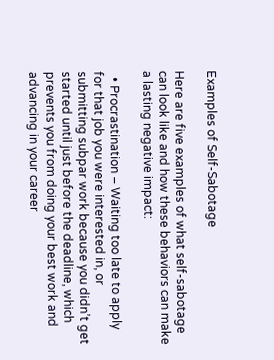Examples of Self-Sabotage

Here are five examples of what self-sabotage can look like and how these behaviors can make a lasting negative impact:

  • Procrastination – Waiting too late to apply for that job you were interested in, or submitting subpar work because you didn’t get started until just before the deadline, which prevents you from doing your best work and advancing in your career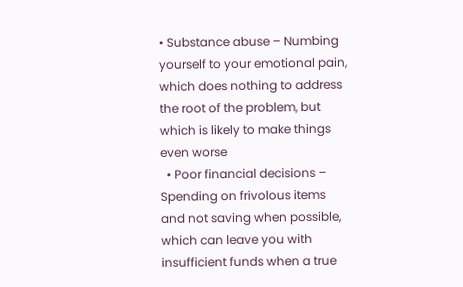• Substance abuse – Numbing yourself to your emotional pain, which does nothing to address the root of the problem, but which is likely to make things even worse
  • Poor financial decisions – Spending on frivolous items and not saving when possible, which can leave you with insufficient funds when a true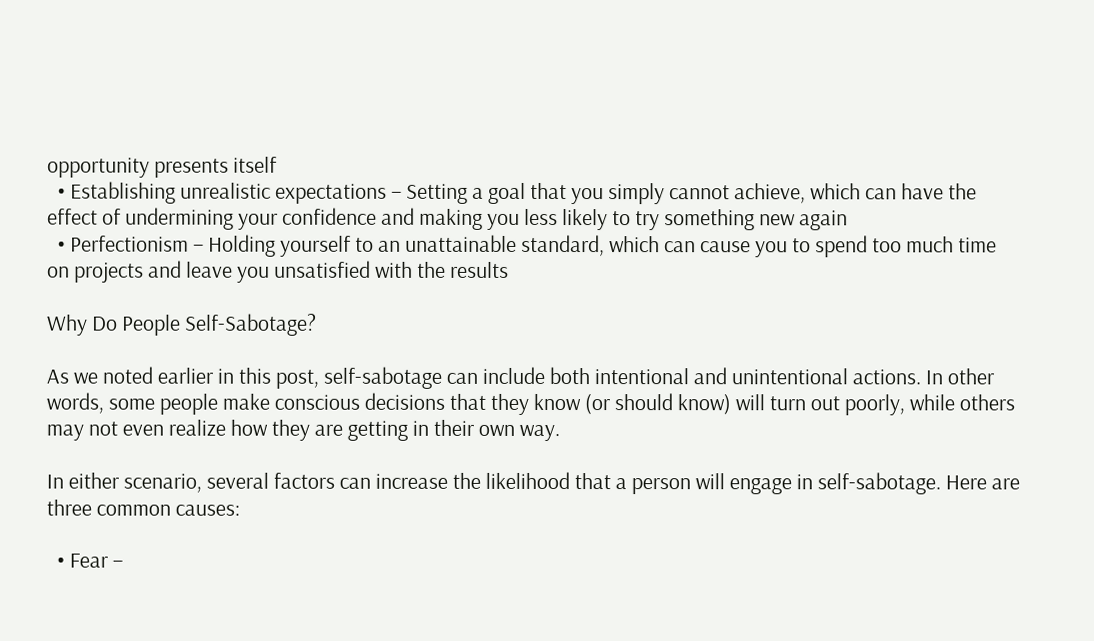opportunity presents itself
  • Establishing unrealistic expectations – Setting a goal that you simply cannot achieve, which can have the effect of undermining your confidence and making you less likely to try something new again
  • Perfectionism – Holding yourself to an unattainable standard, which can cause you to spend too much time on projects and leave you unsatisfied with the results

Why Do People Self-Sabotage?

As we noted earlier in this post, self-sabotage can include both intentional and unintentional actions. In other words, some people make conscious decisions that they know (or should know) will turn out poorly, while others may not even realize how they are getting in their own way.

In either scenario, several factors can increase the likelihood that a person will engage in self-sabotage. Here are three common causes:

  • Fear –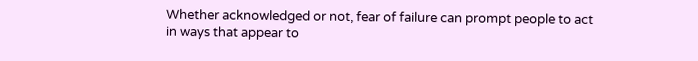Whether acknowledged or not, fear of failure can prompt people to act in ways that appear to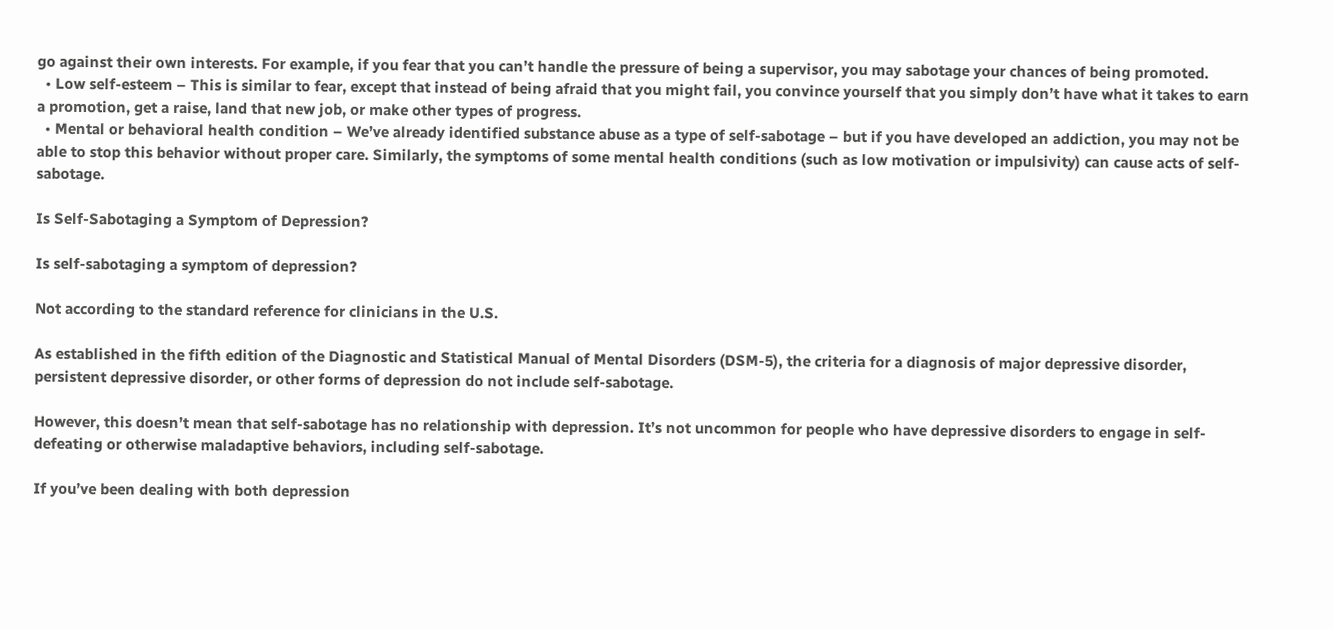go against their own interests. For example, if you fear that you can’t handle the pressure of being a supervisor, you may sabotage your chances of being promoted.
  • Low self-esteem – This is similar to fear, except that instead of being afraid that you might fail, you convince yourself that you simply don’t have what it takes to earn a promotion, get a raise, land that new job, or make other types of progress.
  • Mental or behavioral health condition – We’ve already identified substance abuse as a type of self-sabotage – but if you have developed an addiction, you may not be able to stop this behavior without proper care. Similarly, the symptoms of some mental health conditions (such as low motivation or impulsivity) can cause acts of self-sabotage.

Is Self-Sabotaging a Symptom of Depression?

Is self-sabotaging a symptom of depression?

Not according to the standard reference for clinicians in the U.S.

As established in the fifth edition of the Diagnostic and Statistical Manual of Mental Disorders (DSM-5), the criteria for a diagnosis of major depressive disorder, persistent depressive disorder, or other forms of depression do not include self-sabotage.

However, this doesn’t mean that self-sabotage has no relationship with depression. It’s not uncommon for people who have depressive disorders to engage in self-defeating or otherwise maladaptive behaviors, including self-sabotage.

If you’ve been dealing with both depression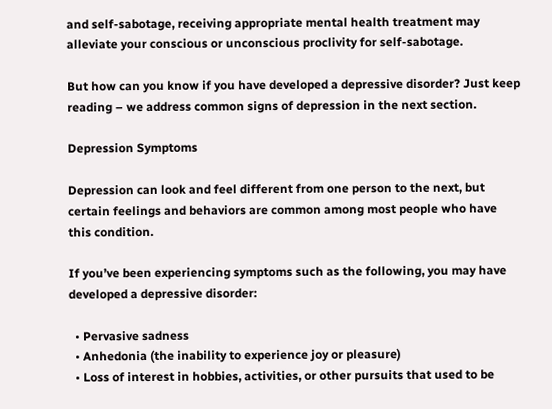and self-sabotage, receiving appropriate mental health treatment may alleviate your conscious or unconscious proclivity for self-sabotage.

But how can you know if you have developed a depressive disorder? Just keep reading – we address common signs of depression in the next section.

Depression Symptoms

Depression can look and feel different from one person to the next, but certain feelings and behaviors are common among most people who have this condition.

If you’ve been experiencing symptoms such as the following, you may have developed a depressive disorder:

  • Pervasive sadness
  • Anhedonia (the inability to experience joy or pleasure)
  • Loss of interest in hobbies, activities, or other pursuits that used to be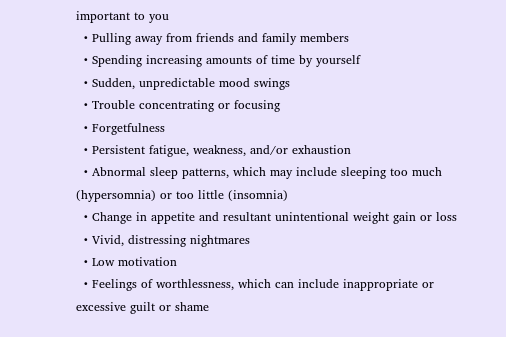important to you
  • Pulling away from friends and family members
  • Spending increasing amounts of time by yourself
  • Sudden, unpredictable mood swings
  • Trouble concentrating or focusing
  • Forgetfulness
  • Persistent fatigue, weakness, and/or exhaustion
  • Abnormal sleep patterns, which may include sleeping too much (hypersomnia) or too little (insomnia)
  • Change in appetite and resultant unintentional weight gain or loss
  • Vivid, distressing nightmares
  • Low motivation
  • Feelings of worthlessness, which can include inappropriate or excessive guilt or shame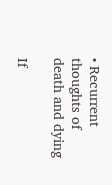• Recurrent thoughts of death and dying

If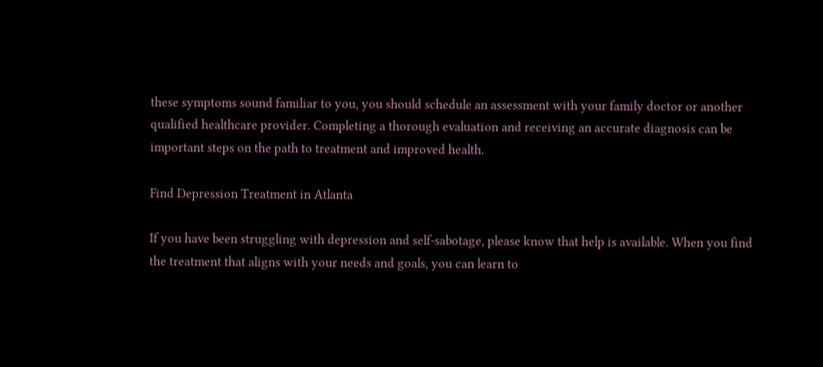these symptoms sound familiar to you, you should schedule an assessment with your family doctor or another qualified healthcare provider. Completing a thorough evaluation and receiving an accurate diagnosis can be important steps on the path to treatment and improved health.

Find Depression Treatment in Atlanta

If you have been struggling with depression and self-sabotage, please know that help is available. When you find the treatment that aligns with your needs and goals, you can learn to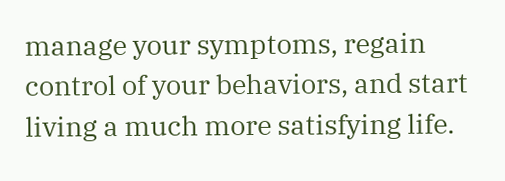manage your symptoms, regain control of your behaviors, and start living a much more satisfying life.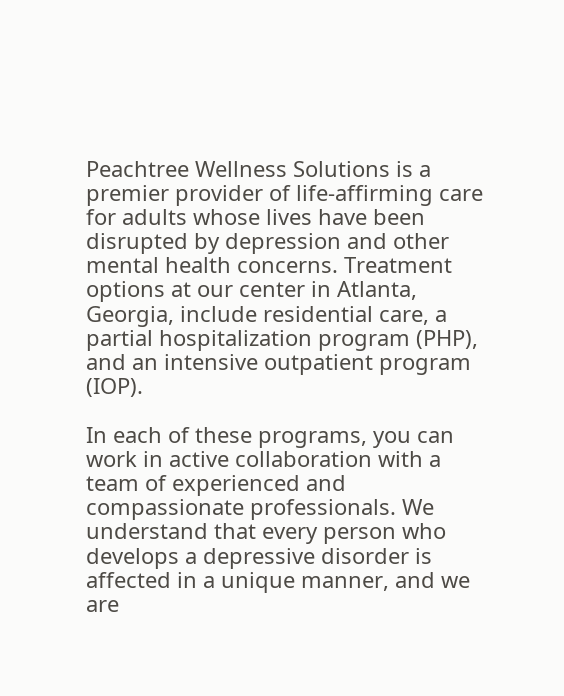Peachtree Wellness Solutions is a premier provider of life-affirming care for adults whose lives have been disrupted by depression and other mental health concerns. Treatment options at our center in Atlanta, Georgia, include residential care, a partial hospitalization program (PHP), and an intensive outpatient program (IOP).

In each of these programs, you can work in active collaboration with a team of experienced and compassionate professionals. We understand that every person who develops a depressive disorder is affected in a unique manner, and we are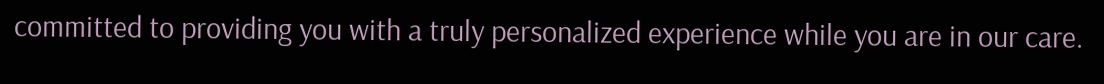committed to providing you with a truly personalized experience while you are in our care.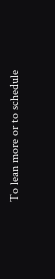To lean more or to schedule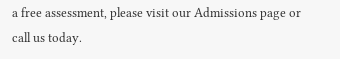a free assessment, please visit our Admissions page or call us today.